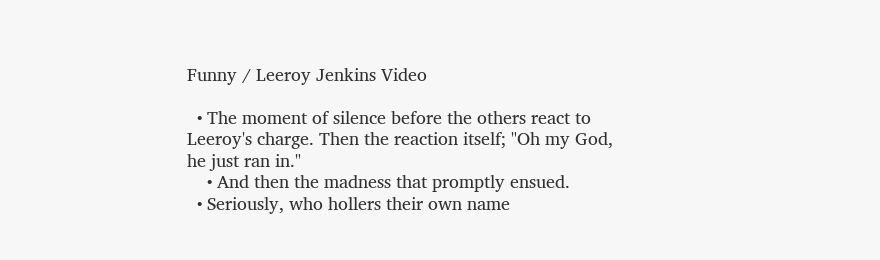Funny / Leeroy Jenkins Video

  • The moment of silence before the others react to Leeroy's charge. Then the reaction itself; "Oh my God, he just ran in."
    • And then the madness that promptly ensued.
  • Seriously, who hollers their own name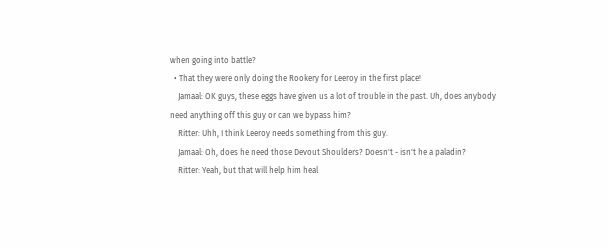when going into battle?
  • That they were only doing the Rookery for Leeroy in the first place!
    Jamaal: OK guys, these eggs have given us a lot of trouble in the past. Uh, does anybody need anything off this guy or can we bypass him?
    Ritter: Uhh, I think Leeroy needs something from this guy.
    Jamaal: Oh, does he need those Devout Shoulders? Doesn't - isn't he a paladin?
    Ritter: Yeah, but that will help him heal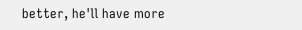better, he'll have more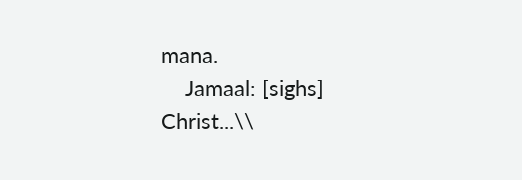mana.
    Jamaal: [sighs] Christ...\\